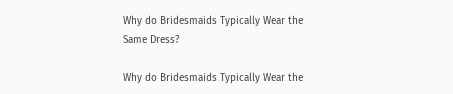Why do Bridesmaids Typically Wear the Same Dress?

Why do Bridesmaids Typically Wear the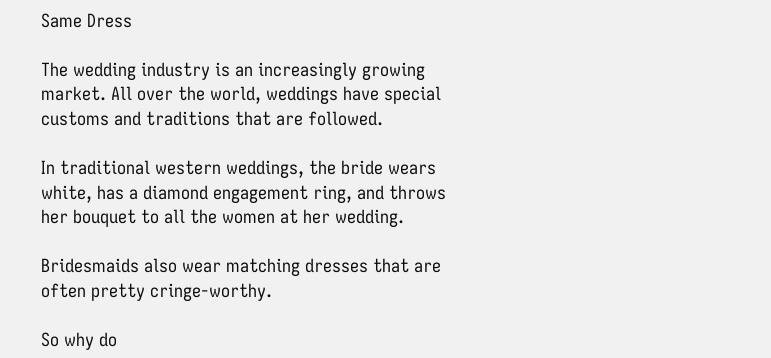Same Dress

The wedding industry is an increasingly growing market. All over the world, weddings have special customs and traditions that are followed.

In traditional western weddings, the bride wears white, has a diamond engagement ring, and throws her bouquet to all the women at her wedding.

Bridesmaids also wear matching dresses that are often pretty cringe-worthy.

So why do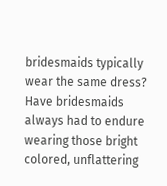bridesmaids typically wear the same dress? Have bridesmaids always had to endure wearing those bright colored, unflattering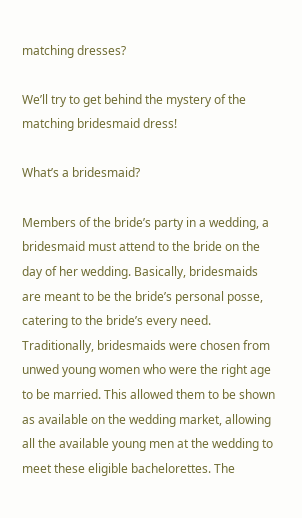matching dresses?

We’ll try to get behind the mystery of the matching bridesmaid dress!

What’s a bridesmaid?

Members of the bride’s party in a wedding, a bridesmaid must attend to the bride on the day of her wedding. Basically, bridesmaids are meant to be the bride’s personal posse, catering to the bride’s every need. Traditionally, bridesmaids were chosen from unwed young women who were the right age to be married. This allowed them to be shown as available on the wedding market, allowing all the available young men at the wedding to meet these eligible bachelorettes. The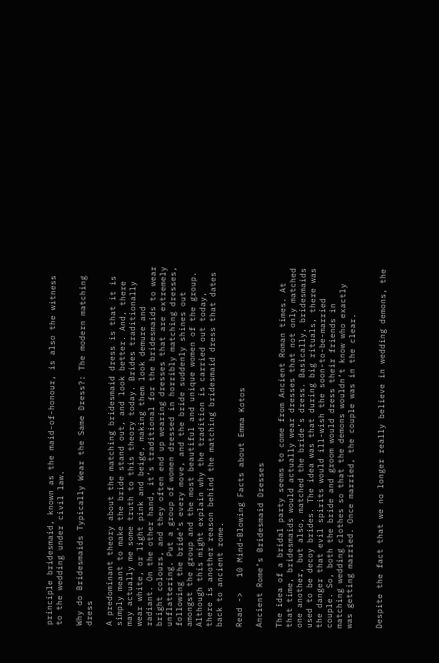principle bridesmaid, known as the maid-of-honour, is also the witness to the wedding under civil law.

Why do Bridesmaids Typically Wear the Same Dress?: The modern matching dress

A predominant theory about the matching bridesmaid dress is that it is simply meant to make the bride stand out, and look better. And, there may actually me some truth to this theory today. Brides traditionally wear white, or light pink and beige, making them look demure and radiant. On the other hand, it’s traditional for the bridesmaids to wear bright colours, and they often end up wearing dresses that are extremely unflattering. Put a group of women dressed in horribly matching dresses, following the bride’s every move, and the bride suddenly shines out amongst the group and the most beautiful and unique women of the group. Although this might explain why the tradition is carried out today, there is another reason behind the matching bridesmaid dress that dates back to ancient rome.

Read ->   10 Mind-Blowing Facts about Emma Kotos

Ancient Rome’s Bridesmaid Dresses

The idea of a bridal party seems to come from Ancient Roman times. At that time, bridesmaids would actually wear dresses that not only matched one another, but also, matched the bride’s dress. Basically, bridesmaids used to be decoy brides. The idea was that during big rituals, there was the danger that evil spirits would ill-wish the soon-to-be-married couple. So, both the bride and groom would dress their friends in matching wedding clothes so that the demons wouldn’t know who exactly was getting married. Once married, the couple was in the clear.


Despite the fact that we no longer really believe in wedding demons, the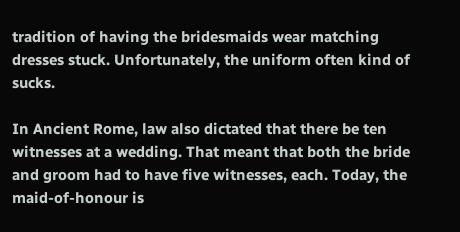tradition of having the bridesmaids wear matching dresses stuck. Unfortunately, the uniform often kind of sucks.

In Ancient Rome, law also dictated that there be ten witnesses at a wedding. That meant that both the bride and groom had to have five witnesses, each. Today, the maid-of-honour is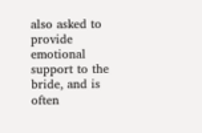also asked to provide emotional support to the bride, and is often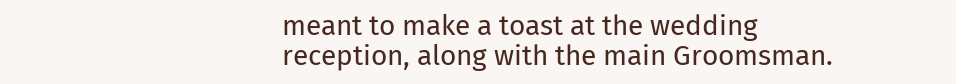meant to make a toast at the wedding reception, along with the main Groomsman.